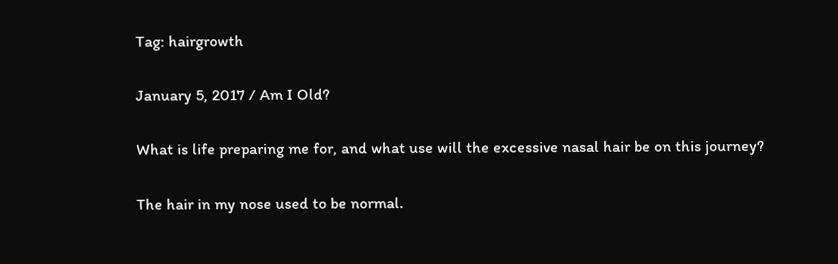Tag: hairgrowth

January 5, 2017 / Am I Old?

What is life preparing me for, and what use will the excessive nasal hair be on this journey?

The hair in my nose used to be normal.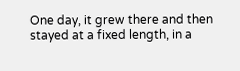One day, it grew there and then stayed at a fixed length, in a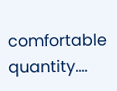comfortable quantity.…